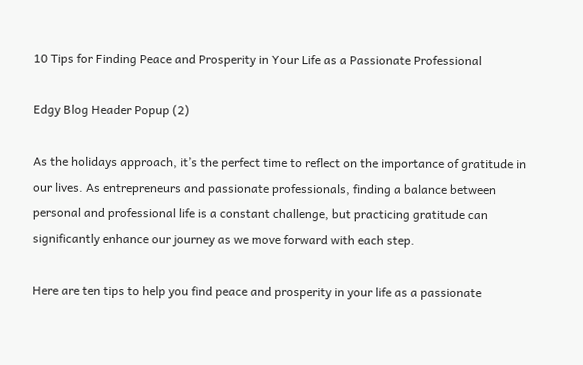10 Tips for Finding Peace and Prosperity in Your Life as a Passionate Professional

Edgy Blog Header Popup (2)

As the holidays approach, it’s the perfect time to reflect on the importance of gratitude in our lives. As entrepreneurs and passionate professionals, finding a balance between personal and professional life is a constant challenge, but practicing gratitude can significantly enhance our journey as we move forward with each step.

Here are ten tips to help you find peace and prosperity in your life as a passionate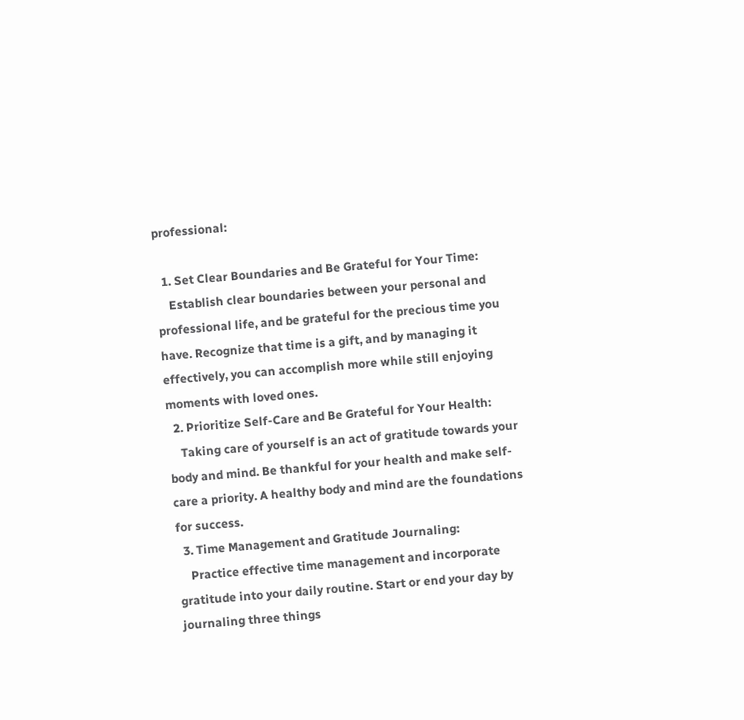professional:

  1. Set Clear Boundaries and Be Grateful for Your Time:
    Establish clear boundaries between your personal and professional life, and be grateful for the precious time you have. Recognize that time is a gift, and by managing it effectively, you can accomplish more while still enjoying moments with loved ones.
  2. Prioritize Self-Care and Be Grateful for Your Health:
    Taking care of yourself is an act of gratitude towards your body and mind. Be thankful for your health and make self-care a priority. A healthy body and mind are the foundations for success.
  3. Time Management and Gratitude Journaling:
    Practice effective time management and incorporate gratitude into your daily routine. Start or end your day by journaling three things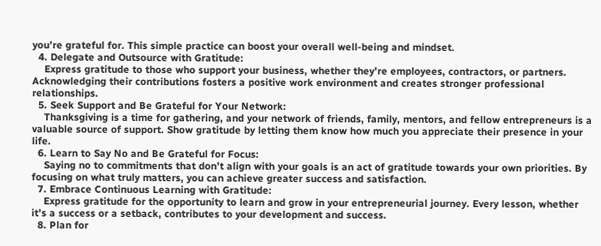you’re grateful for. This simple practice can boost your overall well-being and mindset.
  4. Delegate and Outsource with Gratitude:
    Express gratitude to those who support your business, whether they’re employees, contractors, or partners. Acknowledging their contributions fosters a positive work environment and creates stronger professional relationships.
  5. Seek Support and Be Grateful for Your Network:
    Thanksgiving is a time for gathering, and your network of friends, family, mentors, and fellow entrepreneurs is a valuable source of support. Show gratitude by letting them know how much you appreciate their presence in your life.
  6. Learn to Say No and Be Grateful for Focus:
    Saying no to commitments that don’t align with your goals is an act of gratitude towards your own priorities. By focusing on what truly matters, you can achieve greater success and satisfaction.
  7. Embrace Continuous Learning with Gratitude:
    Express gratitude for the opportunity to learn and grow in your entrepreneurial journey. Every lesson, whether it’s a success or a setback, contributes to your development and success.
  8. Plan for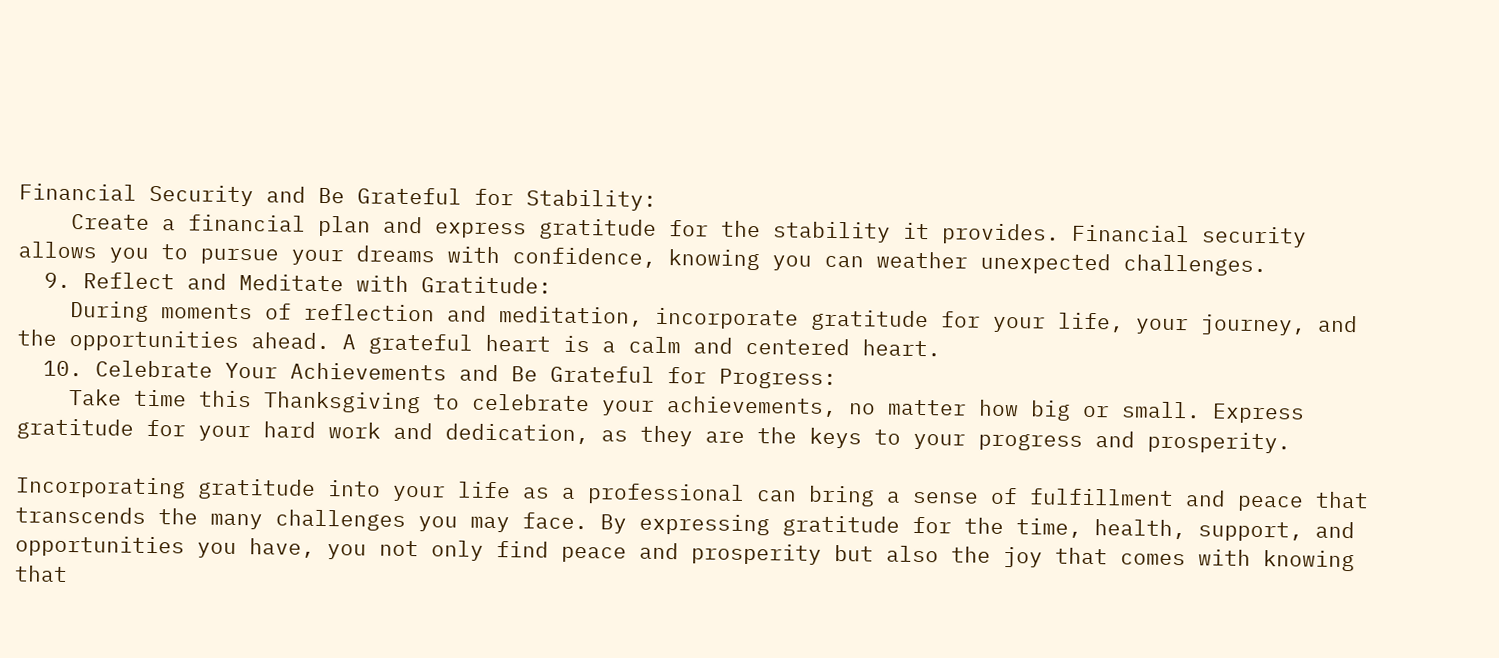Financial Security and Be Grateful for Stability:
    Create a financial plan and express gratitude for the stability it provides. Financial security allows you to pursue your dreams with confidence, knowing you can weather unexpected challenges.
  9. Reflect and Meditate with Gratitude:
    During moments of reflection and meditation, incorporate gratitude for your life, your journey, and the opportunities ahead. A grateful heart is a calm and centered heart.
  10. Celebrate Your Achievements and Be Grateful for Progress:
    Take time this Thanksgiving to celebrate your achievements, no matter how big or small. Express gratitude for your hard work and dedication, as they are the keys to your progress and prosperity.

Incorporating gratitude into your life as a professional can bring a sense of fulfillment and peace that transcends the many challenges you may face. By expressing gratitude for the time, health, support, and opportunities you have, you not only find peace and prosperity but also the joy that comes with knowing that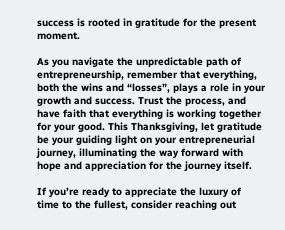success is rooted in gratitude for the present moment.

As you navigate the unpredictable path of entrepreneurship, remember that everything, both the wins and “losses”, plays a role in your growth and success. Trust the process, and have faith that everything is working together for your good. This Thanksgiving, let gratitude be your guiding light on your entrepreneurial journey, illuminating the way forward with hope and appreciation for the journey itself.

If you’re ready to appreciate the luxury of time to the fullest, consider reaching out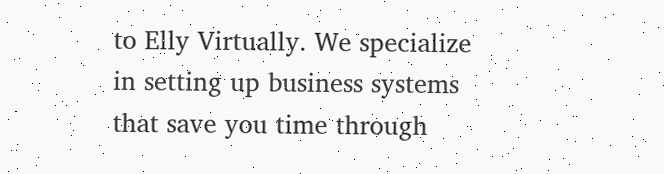to Elly Virtually. We specialize in setting up business systems that save you time through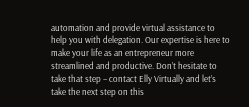automation and provide virtual assistance to help you with delegation. Our expertise is here to make your life as an entrepreneur more streamlined and productive. Don’t hesitate to take that step – contact Elly Virtually and let’s take the next step on this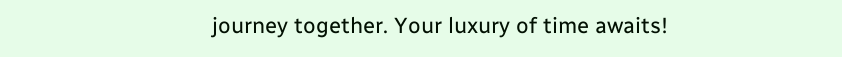journey together. Your luxury of time awaits!